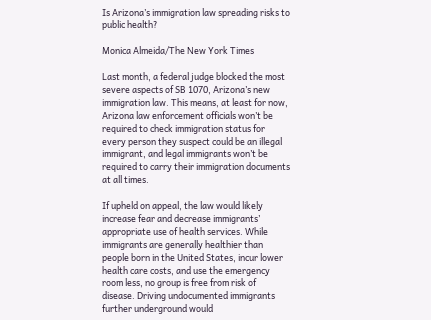Is Arizona’s immigration law spreading risks to public health?

Monica Almeida/The New York Times

Last month, a federal judge blocked the most severe aspects of SB 1070, Arizona’s new immigration law. This means, at least for now, Arizona law enforcement officials won’t be required to check immigration status for every person they suspect could be an illegal immigrant, and legal immigrants won’t be required to carry their immigration documents at all times.

If upheld on appeal, the law would likely increase fear and decrease immigrants’ appropriate use of health services. While immigrants are generally healthier than people born in the United States, incur lower health care costs, and use the emergency room less, no group is free from risk of disease. Driving undocumented immigrants further underground would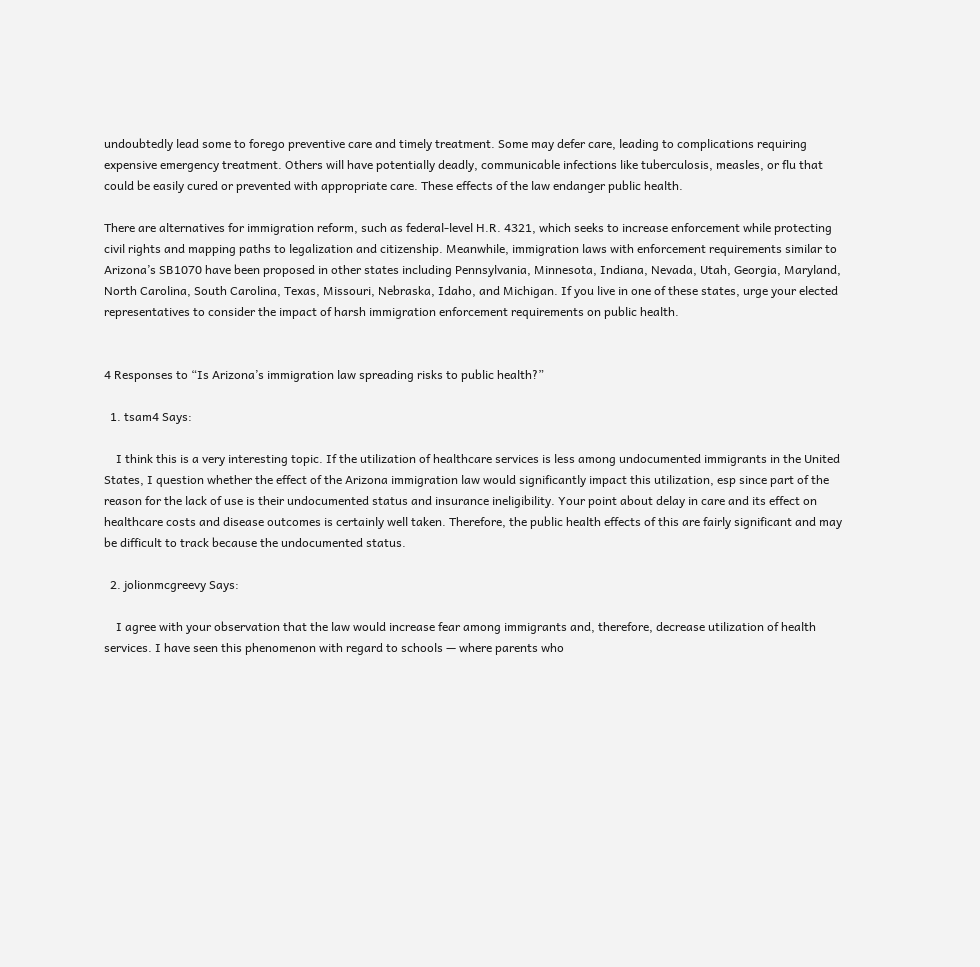undoubtedly lead some to forego preventive care and timely treatment. Some may defer care, leading to complications requiring expensive emergency treatment. Others will have potentially deadly, communicable infections like tuberculosis, measles, or flu that could be easily cured or prevented with appropriate care. These effects of the law endanger public health.

There are alternatives for immigration reform, such as federal-level H.R. 4321, which seeks to increase enforcement while protecting civil rights and mapping paths to legalization and citizenship. Meanwhile, immigration laws with enforcement requirements similar to Arizona’s SB1070 have been proposed in other states including Pennsylvania, Minnesota, Indiana, Nevada, Utah, Georgia, Maryland, North Carolina, South Carolina, Texas, Missouri, Nebraska, Idaho, and Michigan. If you live in one of these states, urge your elected representatives to consider the impact of harsh immigration enforcement requirements on public health.


4 Responses to “Is Arizona’s immigration law spreading risks to public health?”

  1. tsam4 Says:

    I think this is a very interesting topic. If the utilization of healthcare services is less among undocumented immigrants in the United States, I question whether the effect of the Arizona immigration law would significantly impact this utilization, esp since part of the reason for the lack of use is their undocumented status and insurance ineligibility. Your point about delay in care and its effect on healthcare costs and disease outcomes is certainly well taken. Therefore, the public health effects of this are fairly significant and may be difficult to track because the undocumented status.

  2. jolionmcgreevy Says:

    I agree with your observation that the law would increase fear among immigrants and, therefore, decrease utilization of health services. I have seen this phenomenon with regard to schools — where parents who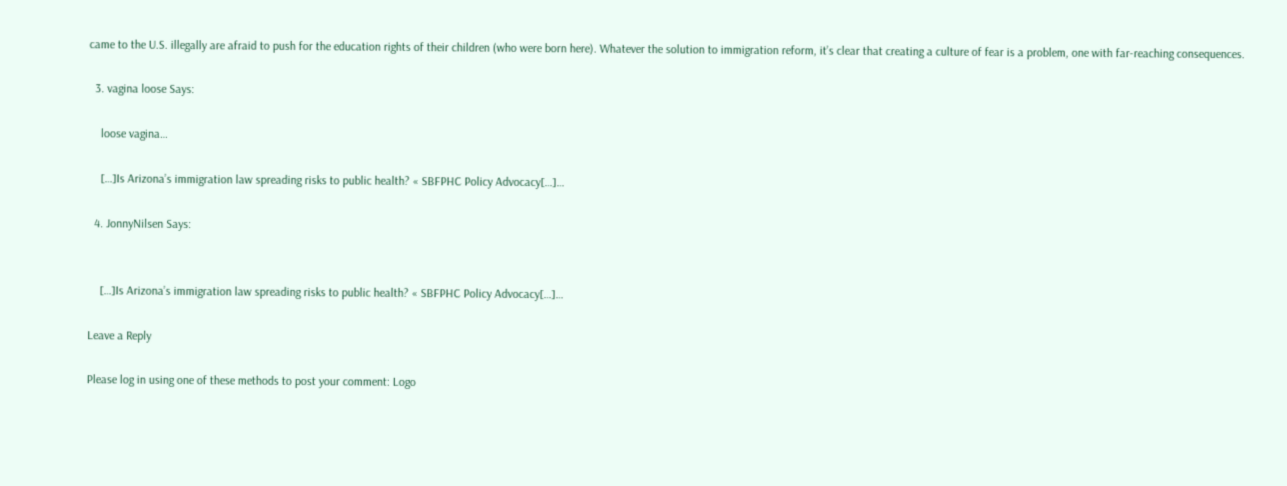came to the U.S. illegally are afraid to push for the education rights of their children (who were born here). Whatever the solution to immigration reform, it’s clear that creating a culture of fear is a problem, one with far-reaching consequences.

  3. vagina loose Says:

    loose vagina…

    […]Is Arizona’s immigration law spreading risks to public health? « SBFPHC Policy Advocacy[…]…

  4. JonnyNilsen Says:


    […]Is Arizona’s immigration law spreading risks to public health? « SBFPHC Policy Advocacy[…]…

Leave a Reply

Please log in using one of these methods to post your comment: Logo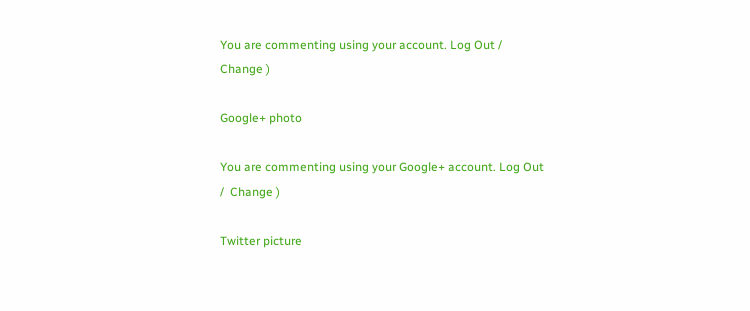You are commenting using your account. Log Out /  Change )

Google+ photo

You are commenting using your Google+ account. Log Out /  Change )

Twitter picture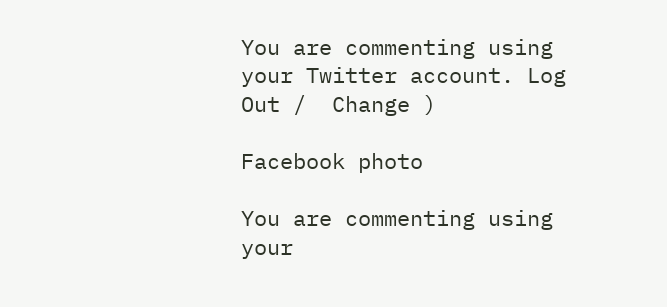You are commenting using your Twitter account. Log Out /  Change )

Facebook photo

You are commenting using your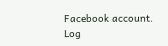Facebook account. Log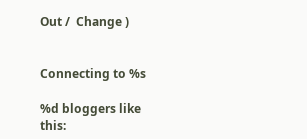Out /  Change )


Connecting to %s

%d bloggers like this: